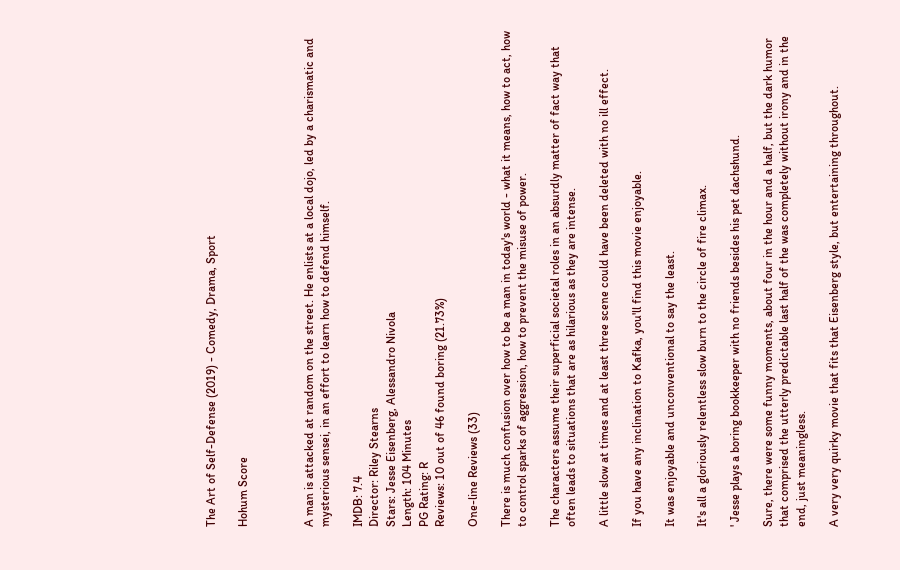The Art of Self-Defense (2019) - Comedy, Drama, Sport

Hohum Score



A man is attacked at random on the street. He enlists at a local dojo, led by a charismatic and mysterious sensei, in an effort to learn how to defend himself.

IMDB: 7.4
Director: Riley Stearns
Stars: Jesse Eisenberg, Alessandro Nivola
Length: 104 Minutes
PG Rating: R
Reviews: 10 out of 46 found boring (21.73%)

One-line Reviews (33)

There is much confusion over how to be a man in today's world - what it means, how to act, how to control sparks of aggression, how to prevent the misuse of power.

The characters assume their superficial societal roles in an absurdly matter of fact way that often leads to situations that are as hilarious as they are intense.

A little slow at times and at least three scene could have been deleted with no ill effect.

If you have any inclination to Kafka, you'll find this movie enjoyable.

It was enjoyable and unconventional to say the least.

It's all a gloriously relentless slow burn to the circle of fire climax.

' Jesse plays a boring bookkeeper with no friends besides his pet dachshund.

Sure, there were some funny moments, about four in the hour and a half, but the dark humor that comprised the utterly predictable last half of the was completely without irony and in the end, just meaningless.

A very very quirky movie that fits that Eisenberg style, but entertaining throughout.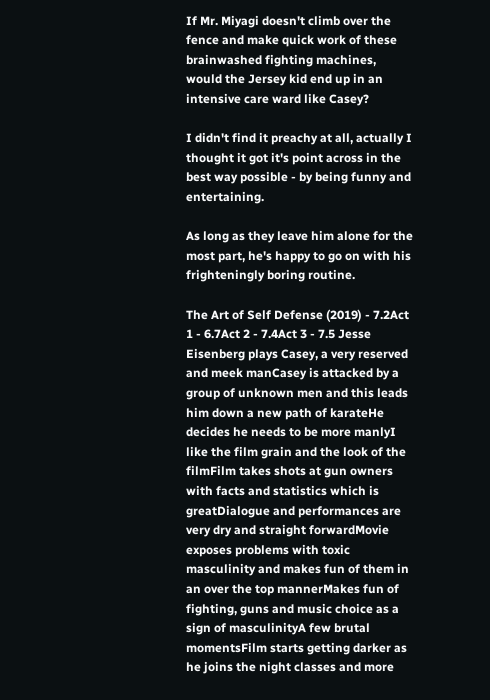If Mr. Miyagi doesn't climb over the fence and make quick work of these brainwashed fighting machines, would the Jersey kid end up in an intensive care ward like Casey?

I didn't find it preachy at all, actually I thought it got it's point across in the best way possible - by being funny and entertaining.

As long as they leave him alone for the most part, he's happy to go on with his frighteningly boring routine.

The Art of Self Defense (2019) - 7.2Act 1 - 6.7Act 2 - 7.4Act 3 - 7.5 Jesse Eisenberg plays Casey, a very reserved and meek manCasey is attacked by a group of unknown men and this leads him down a new path of karateHe decides he needs to be more manlyI like the film grain and the look of the filmFilm takes shots at gun owners with facts and statistics which is greatDialogue and performances are very dry and straight forwardMovie exposes problems with toxic masculinity and makes fun of them in an over the top mannerMakes fun of fighting, guns and music choice as a sign of masculinityA few brutal momentsFilm starts getting darker as he joins the night classes and more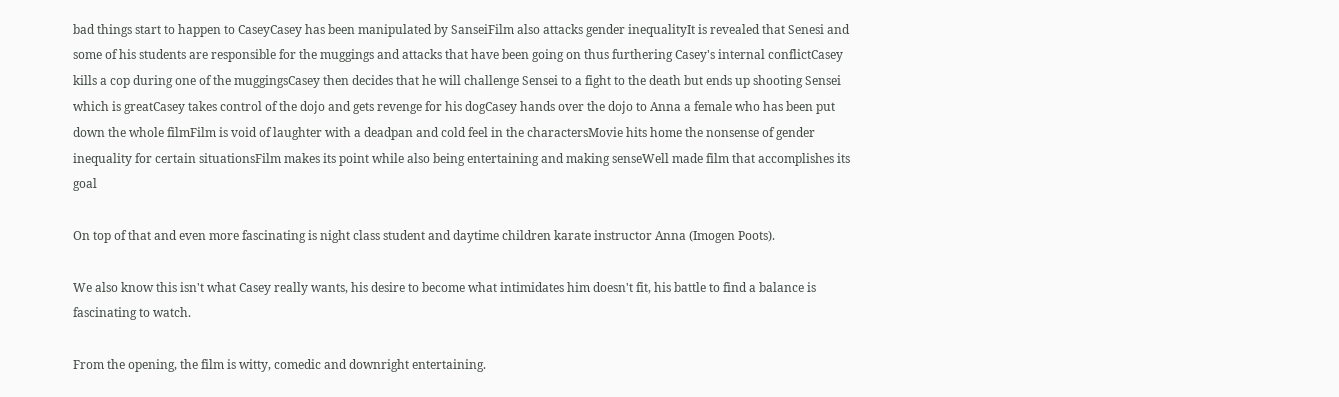bad things start to happen to CaseyCasey has been manipulated by SanseiFilm also attacks gender inequalityIt is revealed that Senesi and some of his students are responsible for the muggings and attacks that have been going on thus furthering Casey's internal conflictCasey kills a cop during one of the muggingsCasey then decides that he will challenge Sensei to a fight to the death but ends up shooting Sensei which is greatCasey takes control of the dojo and gets revenge for his dogCasey hands over the dojo to Anna a female who has been put down the whole filmFilm is void of laughter with a deadpan and cold feel in the charactersMovie hits home the nonsense of gender inequality for certain situationsFilm makes its point while also being entertaining and making senseWell made film that accomplishes its goal

On top of that and even more fascinating is night class student and daytime children karate instructor Anna (Imogen Poots).

We also know this isn't what Casey really wants, his desire to become what intimidates him doesn't fit, his battle to find a balance is fascinating to watch.

From the opening, the film is witty, comedic and downright entertaining.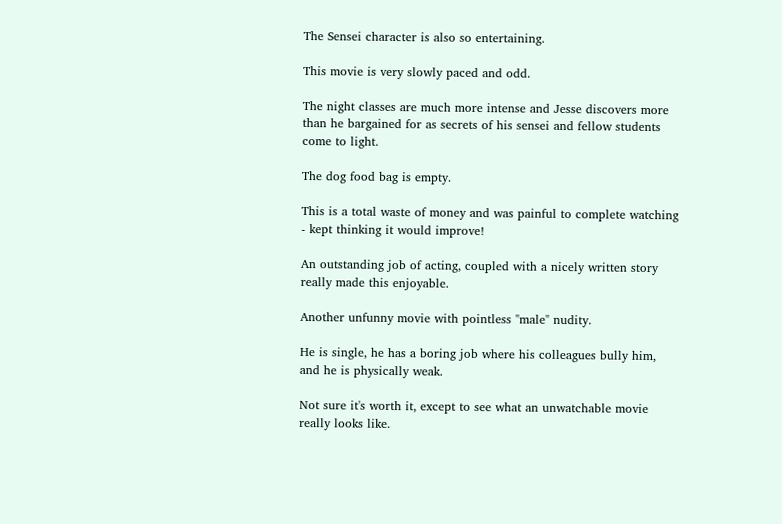The Sensei character is also so entertaining.

This movie is very slowly paced and odd.

The night classes are much more intense and Jesse discovers more than he bargained for as secrets of his sensei and fellow students come to light.

The dog food bag is empty.

This is a total waste of money and was painful to complete watching - kept thinking it would improve!

An outstanding job of acting, coupled with a nicely written story really made this enjoyable.

Another unfunny movie with pointless "male" nudity.

He is single, he has a boring job where his colleagues bully him, and he is physically weak.

Not sure it's worth it, except to see what an unwatchable movie really looks like.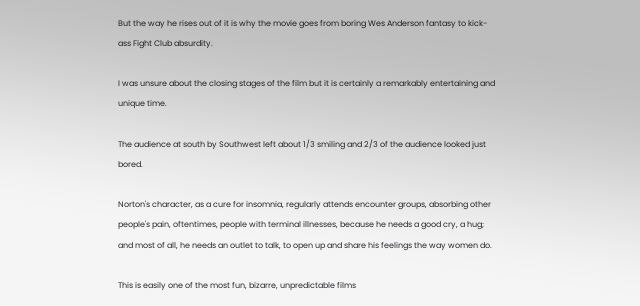But the way he rises out of it is why the movie goes from boring Wes Anderson fantasy to kick-ass Fight Club absurdity.

I was unsure about the closing stages of the film but it is certainly a remarkably entertaining and unique time.

The audience at south by Southwest left about 1/3 smiling and 2/3 of the audience looked just bored.

Norton's character, as a cure for insomnia, regularly attends encounter groups, absorbing other people's pain, oftentimes, people with terminal illnesses, because he needs a good cry, a hug; and most of all, he needs an outlet to talk, to open up and share his feelings the way women do.

This is easily one of the most fun, bizarre, unpredictable films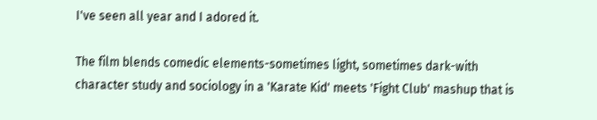I've seen all year and I adored it.

The film blends comedic elements-sometimes light, sometimes dark-with character study and sociology in a 'Karate Kid' meets 'Fight Club' mashup that is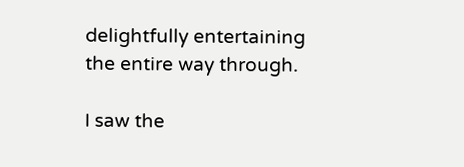delightfully entertaining the entire way through.

I saw the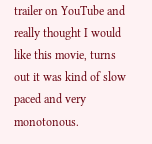trailer on YouTube and really thought I would like this movie, turns out it was kind of slow paced and very monotonous.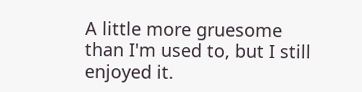A little more gruesome than I'm used to, but I still enjoyed it.